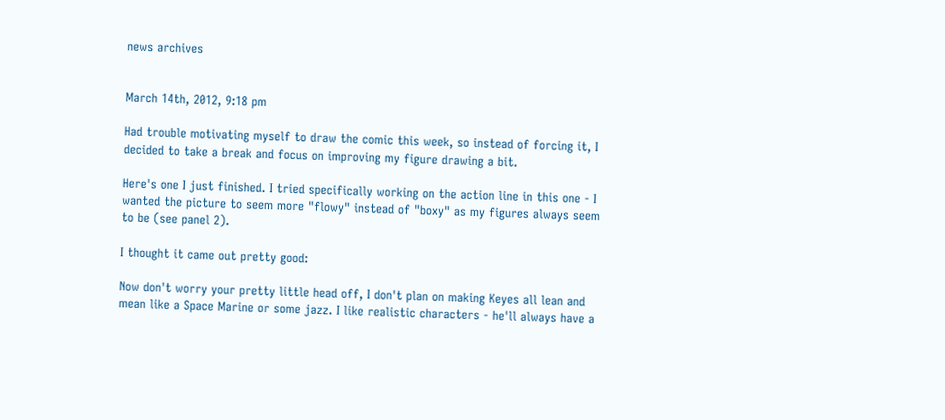news archives


March 14th, 2012, 9:18 pm

Had trouble motivating myself to draw the comic this week, so instead of forcing it, I decided to take a break and focus on improving my figure drawing a bit.

Here's one I just finished. I tried specifically working on the action line in this one - I wanted the picture to seem more "flowy" instead of "boxy" as my figures always seem to be (see panel 2).

I thought it came out pretty good:

Now don't worry your pretty little head off, I don't plan on making Keyes all lean and mean like a Space Marine or some jazz. I like realistic characters - he'll always have a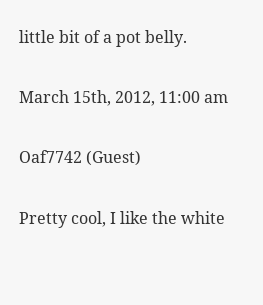little bit of a pot belly.

March 15th, 2012, 11:00 am

Oaf7742 (Guest)

Pretty cool, I like the white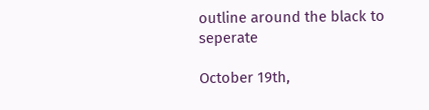outline around the black to seperate

October 19th,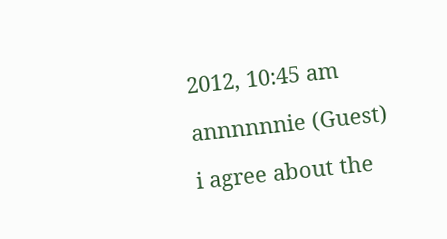2012, 10:45 am

annnnnnie (Guest)

i agree about the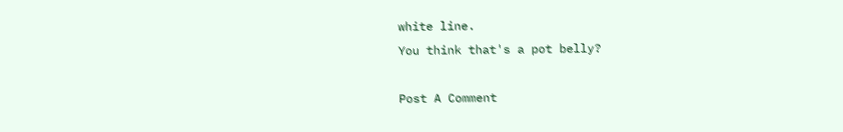white line.
You think that's a pot belly?

Post A Comment